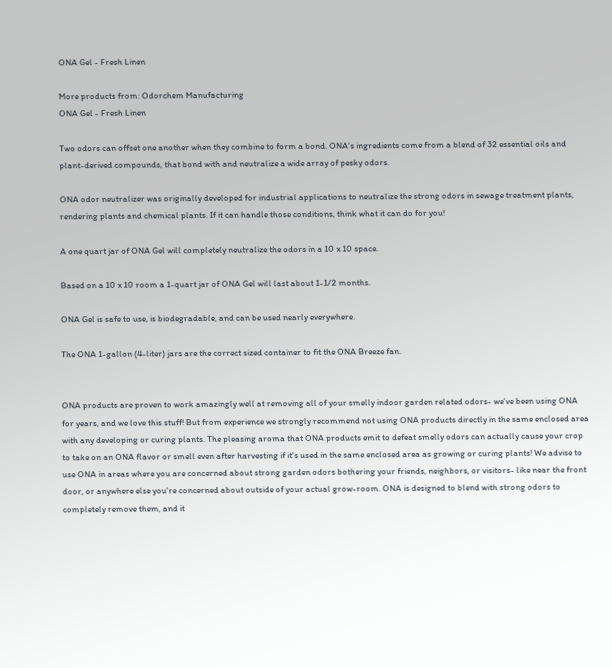ONA Gel - Fresh Linen

More products from: Odorchem Manufacturing
ONA Gel - Fresh Linen

Two odors can offset one another when they combine to form a bond. ONA's ingredients come from a blend of 32 essential oils and plant-derived compounds, that bond with and neutralize a wide array of pesky odors.

ONA odor neutralizer was originally developed for industrial applications to neutralize the strong odors in sewage treatment plants, rendering plants and chemical plants. If it can handle those conditions, think what it can do for you!

A one quart jar of ONA Gel will completely neutralize the odors in a 10 x 10 space.

Based on a 10 x 10 room a 1-quart jar of ONA Gel will last about 1-1/2 months.

ONA Gel is safe to use, is biodegradable, and can be used nearly everywhere.

The ONA 1-gallon (4-liter) jars are the correct sized container to fit the ONA Breeze fan.


ONA products are proven to work amazingly well at removing all of your smelly indoor garden related odors- we've been using ONA for years, and we love this stuff! But from experience we strongly recommend not using ONA products directly in the same enclosed area with any developing or curing plants. The pleasing aroma that ONA products emit to defeat smelly odors can actually cause your crop to take on an ONA flavor or smell even after harvesting if it's used in the same enclosed area as growing or curing plants! We advise to use ONA in areas where you are concerned about strong garden odors bothering your friends, neighbors, or visitors- like near the front door, or anywhere else you're concerned about outside of your actual grow-room. ONA is designed to blend with strong odors to completely remove them, and it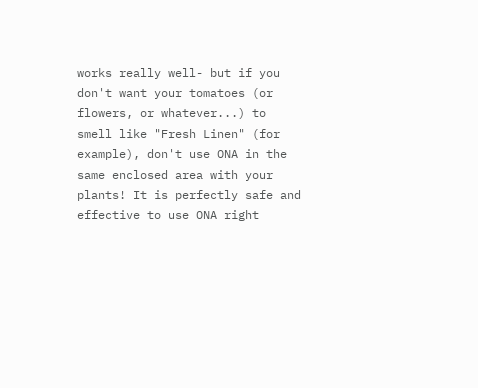works really well- but if you don't want your tomatoes (or flowers, or whatever...) to smell like "Fresh Linen" (for example), don't use ONA in the same enclosed area with your plants! It is perfectly safe and effective to use ONA right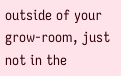outside of your grow-room, just not in the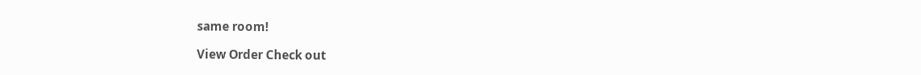same room!

View Order Check out